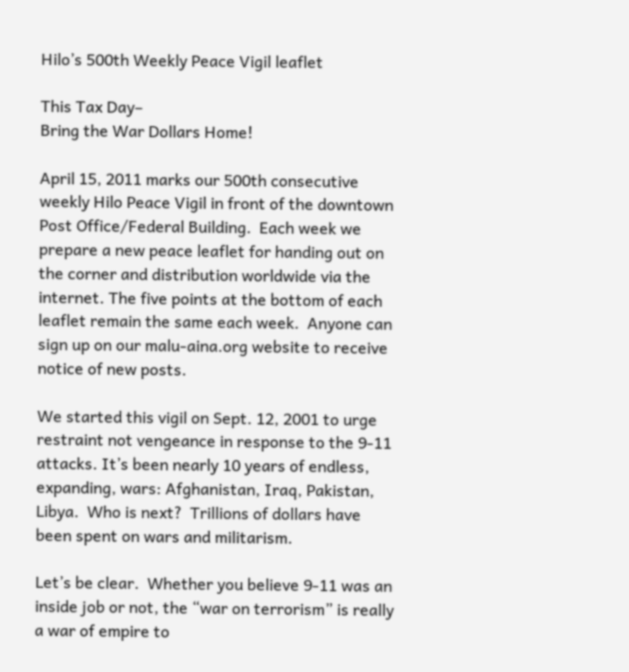Hilo’s 500th Weekly Peace Vigil leaflet

This Tax Day–
Bring the War Dollars Home!

April 15, 2011 marks our 500th consecutive weekly Hilo Peace Vigil in front of the downtown Post Office/Federal Building.  Each week we prepare a new peace leaflet for handing out on the corner and distribution worldwide via the internet. The five points at the bottom of each leaflet remain the same each week.  Anyone can sign up on our malu-aina.org website to receive notice of new posts.

We started this vigil on Sept. 12, 2001 to urge restraint not vengeance in response to the 9-11 attacks. It’s been nearly 10 years of endless, expanding, wars: Afghanistan, Iraq, Pakistan, Libya.  Who is next?  Trillions of dollars have been spent on wars and militarism.

Let’s be clear.  Whether you believe 9-11 was an inside job or not, the “war on terrorism” is really a war of empire to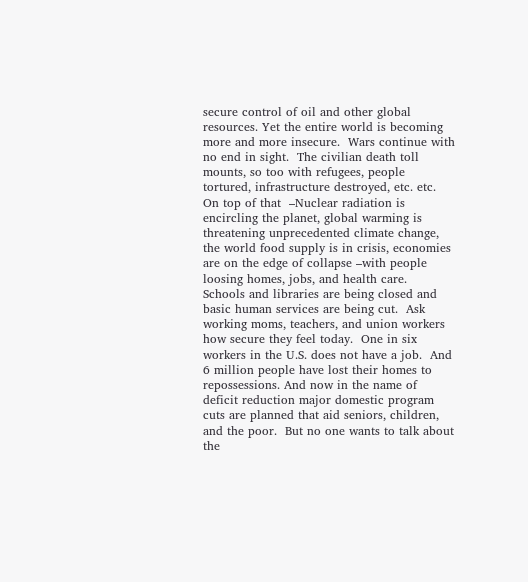secure control of oil and other global resources. Yet the entire world is becoming more and more insecure.  Wars continue with no end in sight.  The civilian death toll mounts, so too with refugees, people tortured, infrastructure destroyed, etc. etc.  On top of that  –Nuclear radiation is encircling the planet, global warming is threatening unprecedented climate change, the world food supply is in crisis, economies are on the edge of collapse –with people loosing homes, jobs, and health care.  Schools and libraries are being closed and basic human services are being cut.  Ask working moms, teachers, and union workers how secure they feel today.  One in six workers in the U.S. does not have a job.  And 6 million people have lost their homes to repossessions. And now in the name of deficit reduction major domestic program cuts are planned that aid seniors, children, and the poor.  But no one wants to talk about the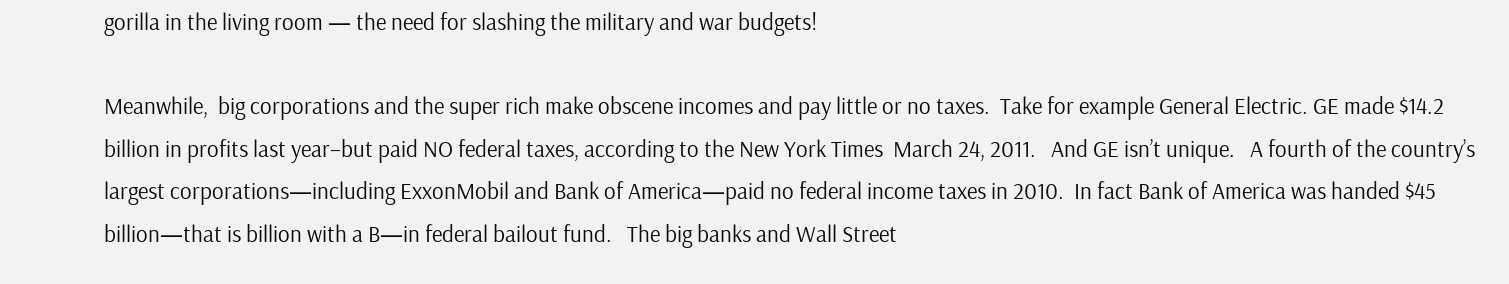gorilla in the living room — the need for slashing the military and war budgets!

Meanwhile,  big corporations and the super rich make obscene incomes and pay little or no taxes.  Take for example General Electric. GE made $14.2 billion in profits last year–but paid NO federal taxes, according to the New York Times  March 24, 2011.   And GE isn’t unique.   A fourth of the country’s largest corporations—including ExxonMobil and Bank of America—paid no federal income taxes in 2010.  In fact Bank of America was handed $45 billion—that is billion with a B—in federal bailout fund.   The big banks and Wall Street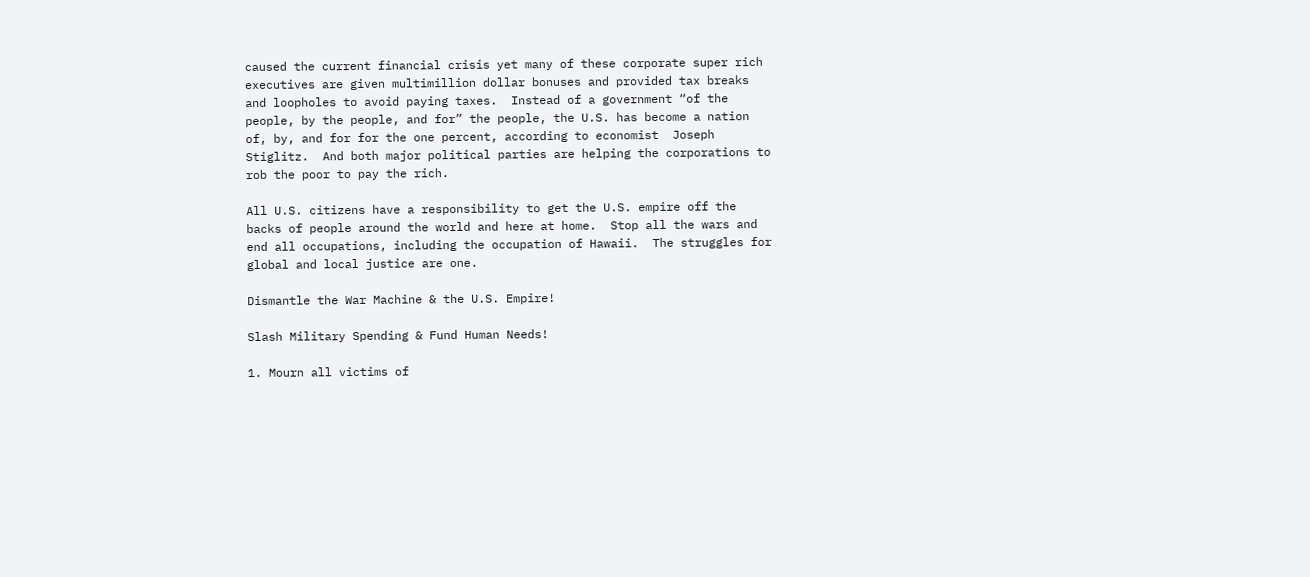caused the current financial crisis yet many of these corporate super rich executives are given multimillion dollar bonuses and provided tax breaks and loopholes to avoid paying taxes.  Instead of a government “of the people, by the people, and for” the people, the U.S. has become a nation of, by, and for for the one percent, according to economist  Joseph Stiglitz.  And both major political parties are helping the corporations to rob the poor to pay the rich.

All U.S. citizens have a responsibility to get the U.S. empire off the backs of people around the world and here at home.  Stop all the wars and end all occupations, including the occupation of Hawaii.  The struggles for global and local justice are one.

Dismantle the War Machine & the U.S. Empire!

Slash Military Spending & Fund Human Needs!

1. Mourn all victims of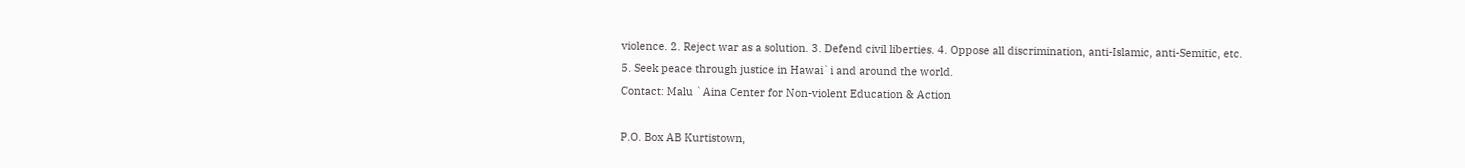violence. 2. Reject war as a solution. 3. Defend civil liberties. 4. Oppose all discrimination, anti-Islamic, anti-Semitic, etc.
5. Seek peace through justice in Hawai`i and around the world.
Contact: Malu `Aina Center for Non-violent Education & Action

P.O. Box AB Kurtistown,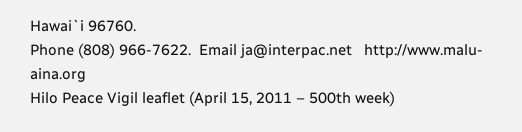Hawai`i 96760.
Phone (808) 966-7622.  Email ja@interpac.net   http://www.malu-aina.org
Hilo Peace Vigil leaflet (April 15, 2011 – 500th week)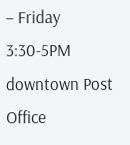– Friday 3:30-5PM downtown Post Office